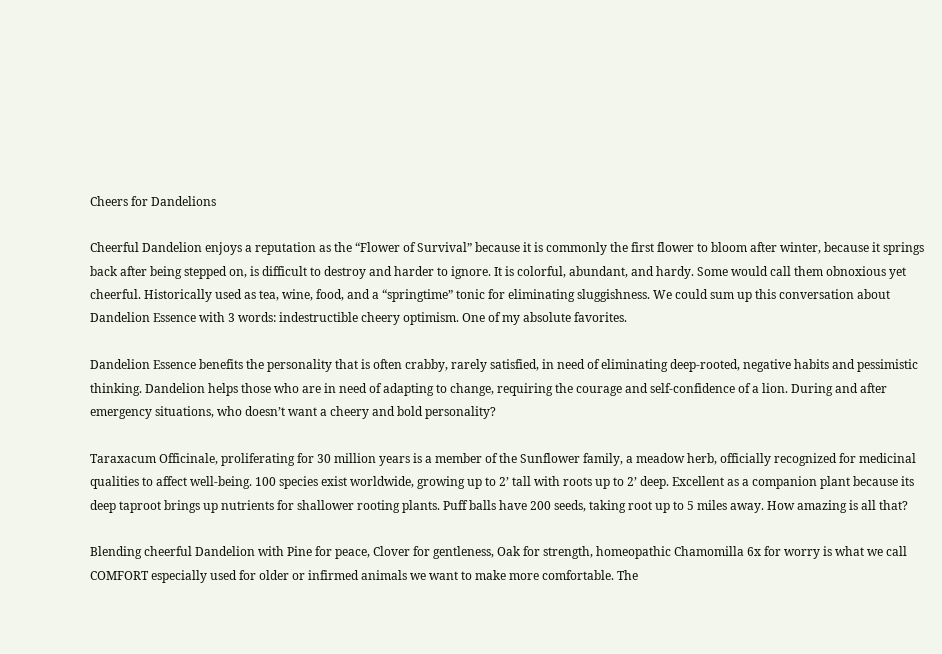Cheers for Dandelions

Cheerful Dandelion enjoys a reputation as the “Flower of Survival” because it is commonly the first flower to bloom after winter, because it springs back after being stepped on, is difficult to destroy and harder to ignore. It is colorful, abundant, and hardy. Some would call them obnoxious yet cheerful. Historically used as tea, wine, food, and a “springtime” tonic for eliminating sluggishness. We could sum up this conversation about Dandelion Essence with 3 words: indestructible cheery optimism. One of my absolute favorites.

Dandelion Essence benefits the personality that is often crabby, rarely satisfied, in need of eliminating deep-rooted, negative habits and pessimistic thinking. Dandelion helps those who are in need of adapting to change, requiring the courage and self-confidence of a lion. During and after emergency situations, who doesn’t want a cheery and bold personality?

Taraxacum Officinale, proliferating for 30 million years is a member of the Sunflower family, a meadow herb, officially recognized for medicinal qualities to affect well-being. 100 species exist worldwide, growing up to 2’ tall with roots up to 2’ deep. Excellent as a companion plant because its deep taproot brings up nutrients for shallower rooting plants. Puff balls have 200 seeds, taking root up to 5 miles away. How amazing is all that?

Blending cheerful Dandelion with Pine for peace, Clover for gentleness, Oak for strength, homeopathic Chamomilla 6x for worry is what we call COMFORT especially used for older or infirmed animals we want to make more comfortable. The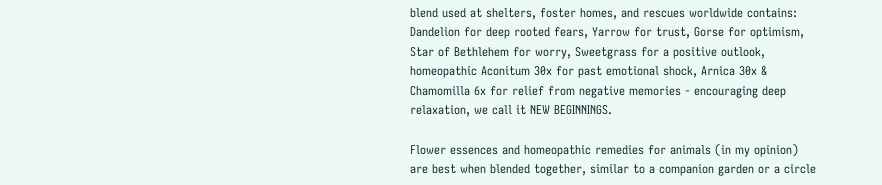blend used at shelters, foster homes, and rescues worldwide contains: Dandelion for deep rooted fears, Yarrow for trust, Gorse for optimism, Star of Bethlehem for worry, Sweetgrass for a positive outlook, homeopathic Aconitum 30x for past emotional shock, Arnica 30x & Chamomilla 6x for relief from negative memories - encouraging deep relaxation, we call it NEW BEGINNINGS.

Flower essences and homeopathic remedies for animals (in my opinion) are best when blended together, similar to a companion garden or a circle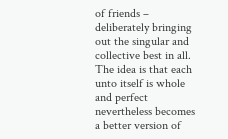of friends – deliberately bringing out the singular and collective best in all. The idea is that each unto itself is whole and perfect nevertheless becomes a better version of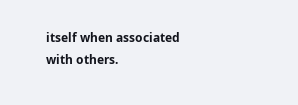itself when associated with others.